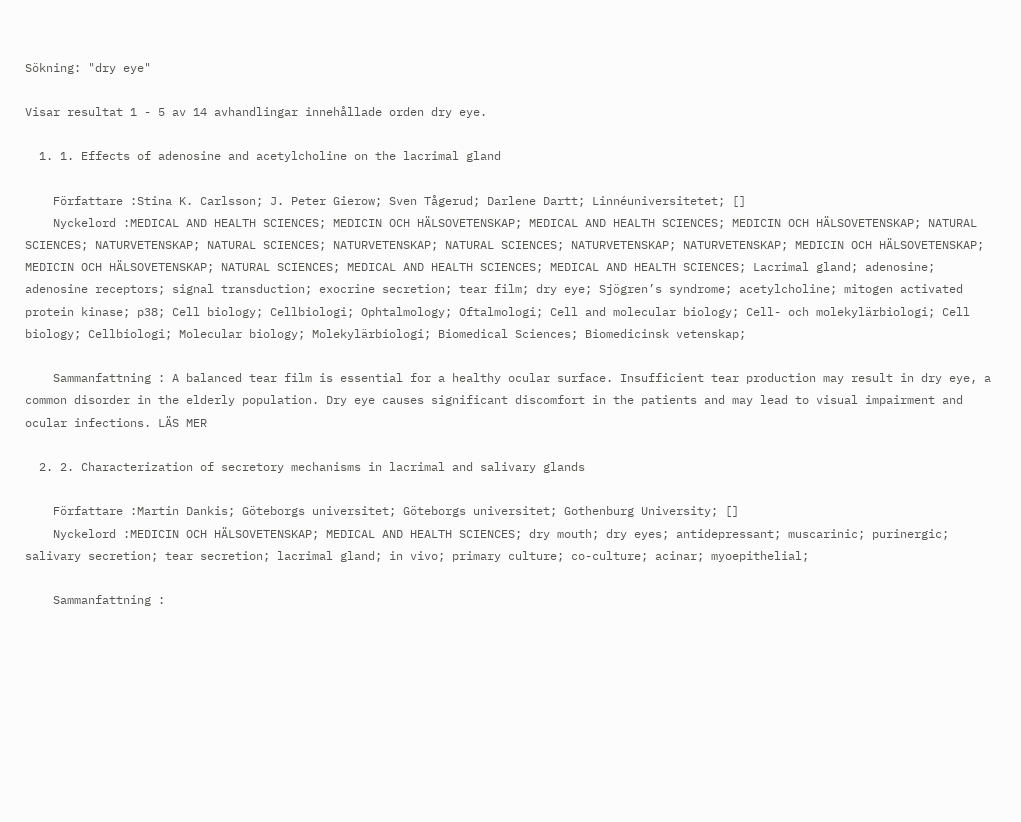Sökning: "dry eye"

Visar resultat 1 - 5 av 14 avhandlingar innehållade orden dry eye.

  1. 1. Effects of adenosine and acetylcholine on the lacrimal gland

    Författare :Stina K. Carlsson; J. Peter Gierow; Sven Tågerud; Darlene Dartt; Linnéuniversitetet; []
    Nyckelord :MEDICAL AND HEALTH SCIENCES; MEDICIN OCH HÄLSOVETENSKAP; MEDICAL AND HEALTH SCIENCES; MEDICIN OCH HÄLSOVETENSKAP; NATURAL SCIENCES; NATURVETENSKAP; NATURAL SCIENCES; NATURVETENSKAP; NATURAL SCIENCES; NATURVETENSKAP; NATURVETENSKAP; MEDICIN OCH HÄLSOVETENSKAP; MEDICIN OCH HÄLSOVETENSKAP; NATURAL SCIENCES; MEDICAL AND HEALTH SCIENCES; MEDICAL AND HEALTH SCIENCES; Lacrimal gland; adenosine; adenosine receptors; signal transduction; exocrine secretion; tear film; dry eye; Sjögren’s syndrome; acetylcholine; mitogen activated protein kinase; p38; Cell biology; Cellbiologi; Ophtalmology; Oftalmologi; Cell and molecular biology; Cell- och molekylärbiologi; Cell biology; Cellbiologi; Molecular biology; Molekylärbiologi; Biomedical Sciences; Biomedicinsk vetenskap;

    Sammanfattning : A balanced tear film is essential for a healthy ocular surface. Insufficient tear production may result in dry eye, a common disorder in the elderly population. Dry eye causes significant discomfort in the patients and may lead to visual impairment and ocular infections. LÄS MER

  2. 2. Characterization of secretory mechanisms in lacrimal and salivary glands

    Författare :Martin Dankis; Göteborgs universitet; Göteborgs universitet; Gothenburg University; []
    Nyckelord :MEDICIN OCH HÄLSOVETENSKAP; MEDICAL AND HEALTH SCIENCES; dry mouth; dry eyes; antidepressant; muscarinic; purinergic; salivary secretion; tear secretion; lacrimal gland; in vivo; primary culture; co-culture; acinar; myoepithelial;

    Sammanfattning :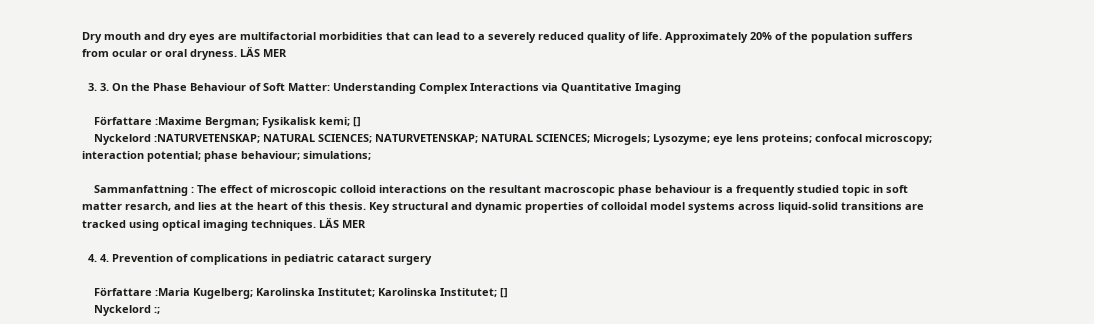Dry mouth and dry eyes are multifactorial morbidities that can lead to a severely reduced quality of life. Approximately 20% of the population suffers from ocular or oral dryness. LÄS MER

  3. 3. On the Phase Behaviour of Soft Matter: Understanding Complex Interactions via Quantitative Imaging

    Författare :Maxime Bergman; Fysikalisk kemi; []
    Nyckelord :NATURVETENSKAP; NATURAL SCIENCES; NATURVETENSKAP; NATURAL SCIENCES; Microgels; Lysozyme; eye lens proteins; confocal microscopy; interaction potential; phase behaviour; simulations;

    Sammanfattning : The effect of microscopic colloid interactions on the resultant macroscopic phase behaviour is a frequently studied topic in soft matter resarch, and lies at the heart of this thesis. Key structural and dynamic properties of colloidal model systems across liquid-solid transitions are tracked using optical imaging techniques. LÄS MER

  4. 4. Prevention of complications in pediatric cataract surgery

    Författare :Maria Kugelberg; Karolinska Institutet; Karolinska Institutet; []
    Nyckelord :;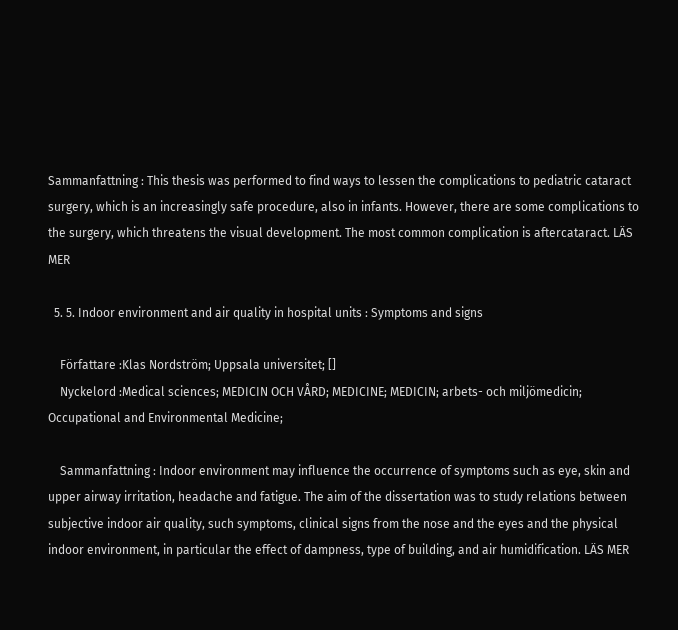Sammanfattning : This thesis was performed to find ways to lessen the complications to pediatric cataract surgery, which is an increasingly safe procedure, also in infants. However, there are some complications to the surgery, which threatens the visual development. The most common complication is aftercataract. LÄS MER

  5. 5. Indoor environment and air quality in hospital units : Symptoms and signs

    Författare :Klas Nordström; Uppsala universitet; []
    Nyckelord :Medical sciences; MEDICIN OCH VÅRD; MEDICINE; MEDICIN; arbets- och miljömedicin; Occupational and Environmental Medicine;

    Sammanfattning : Indoor environment may influence the occurrence of symptoms such as eye, skin and upper airway irritation, headache and fatigue. The aim of the dissertation was to study relations between subjective indoor air quality, such symptoms, clinical signs from the nose and the eyes and the physical indoor environment, in particular the effect of dampness, type of building, and air humidification. LÄS MER